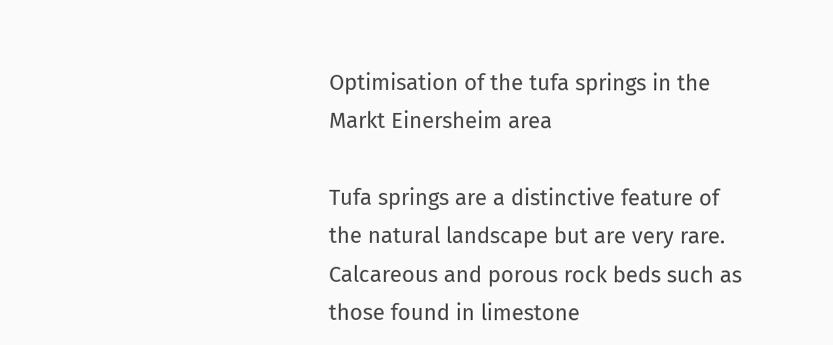Optimisation of the tufa springs in the Markt Einersheim area

Tufa springs are a distinctive feature of the natural landscape but are very rare. Calcareous and porous rock beds such as those found in limestone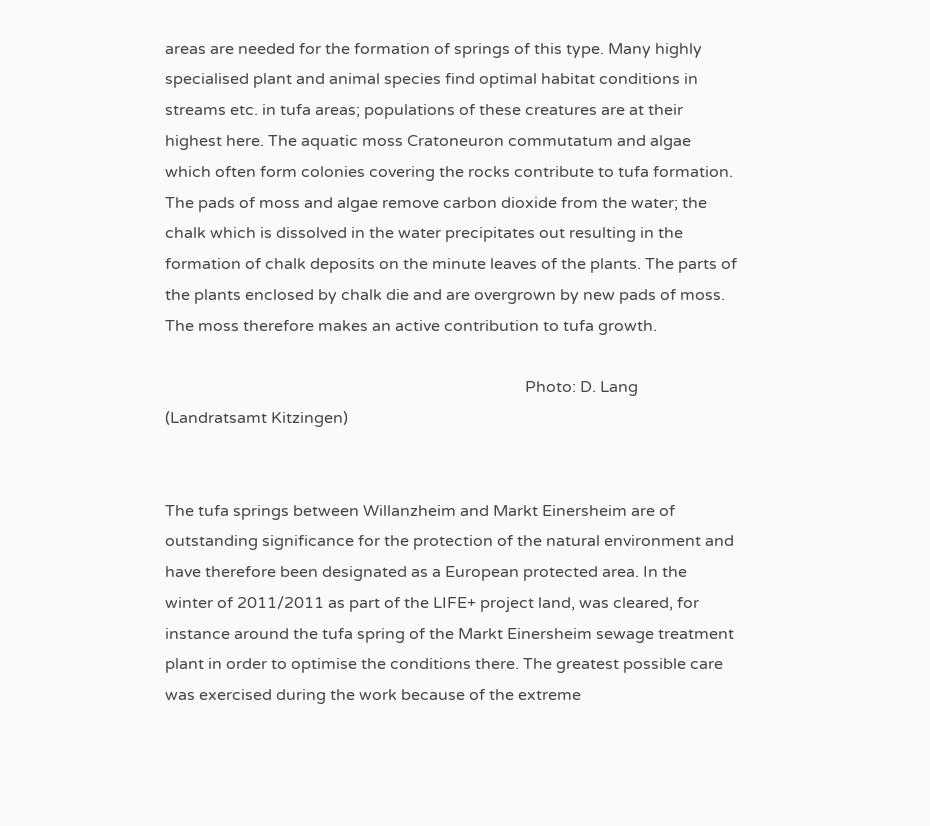areas are needed for the formation of springs of this type. Many highly specialised plant and animal species find optimal habitat conditions in streams etc. in tufa areas; populations of these creatures are at their highest here. The aquatic moss Cratoneuron commutatum and algae which often form colonies covering the rocks contribute to tufa formation. The pads of moss and algae remove carbon dioxide from the water; the chalk which is dissolved in the water precipitates out resulting in the formation of chalk deposits on the minute leaves of the plants. The parts of the plants enclosed by chalk die and are overgrown by new pads of moss. The moss therefore makes an active contribution to tufa growth.

                                                                                          Photo: D. Lang (Landratsamt Kitzingen)


The tufa springs between Willanzheim and Markt Einersheim are of outstanding significance for the protection of the natural environment and have therefore been designated as a European protected area. In the winter of 2011/2011 as part of the LIFE+ project land, was cleared, for instance around the tufa spring of the Markt Einersheim sewage treatment plant in order to optimise the conditions there. The greatest possible care was exercised during the work because of the extreme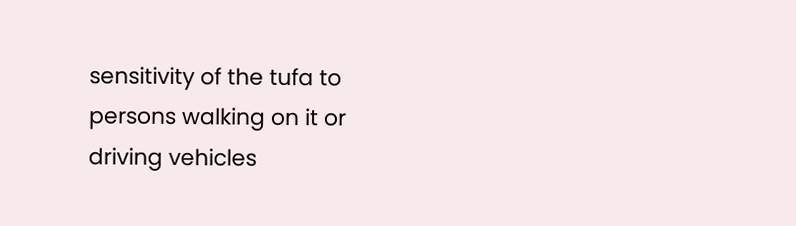sensitivity of the tufa to persons walking on it or driving vehicles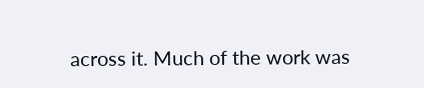across it. Much of the work was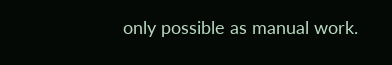only possible as manual work.